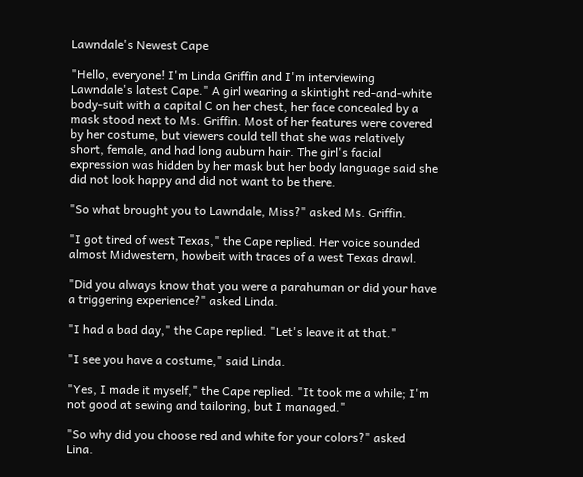Lawndale's Newest Cape

"Hello, everyone! I'm Linda Griffin and I'm interviewing Lawndale's latest Cape." A girl wearing a skintight red-and-white body-suit with a capital C on her chest, her face concealed by a mask stood next to Ms. Griffin. Most of her features were covered by her costume, but viewers could tell that she was relatively short, female, and had long auburn hair. The girl's facial expression was hidden by her mask but her body language said she did not look happy and did not want to be there.

"So what brought you to Lawndale, Miss?" asked Ms. Griffin.

"I got tired of west Texas," the Cape replied. Her voice sounded almost Midwestern, howbeit with traces of a west Texas drawl.

"Did you always know that you were a parahuman or did your have a triggering experience?" asked Linda.

"I had a bad day," the Cape replied. "Let's leave it at that."

"I see you have a costume," said Linda.

"Yes, I made it myself," the Cape replied. "It took me a while; I'm not good at sewing and tailoring, but I managed."

"So why did you choose red and white for your colors?" asked Lina.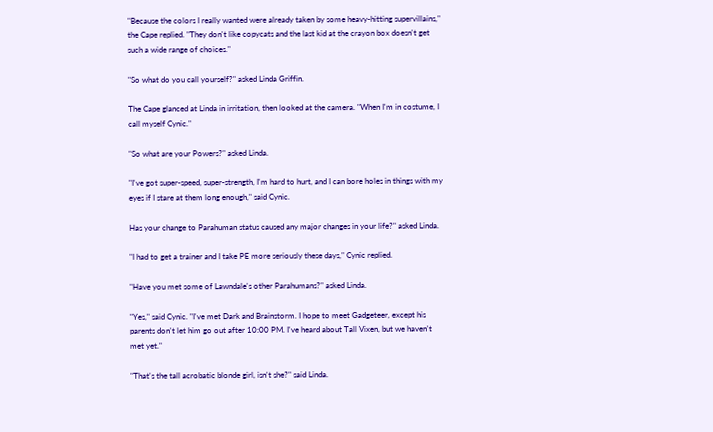"Because the colors I really wanted were already taken by some heavy-hitting supervillains," the Cape replied. "They don't like copycats and the last kid at the crayon box doesn't get such a wide range of choices."

"So what do you call yourself?" asked Linda Griffin.

The Cape glanced at Linda in irritation, then looked at the camera. "When I'm in costume, I call myself Cynic."

"So what are your Powers?" asked Linda.

"I've got super-speed, super-strength, I'm hard to hurt, and I can bore holes in things with my eyes if I stare at them long enough," said Cynic.

Has your change to Parahuman status caused any major changes in your life?" asked Linda.

"I had to get a trainer and I take PE more seriously these days," Cynic replied.

"Have you met some of Lawndale's other Parahumans?" asked Linda.

"Yes," said Cynic. "I've met Dark and Brainstorm. I hope to meet Gadgeteer, except his parents don't let him go out after 10:00 PM. I've heard about Tall Vixen, but we haven't met yet."

"That's the tall acrobatic blonde girl, isn't she?" said Linda.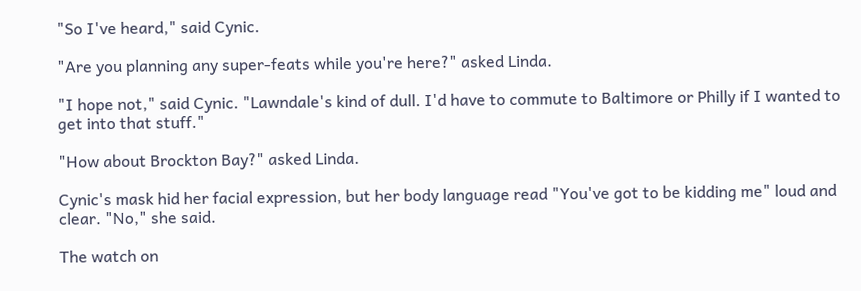"So I've heard," said Cynic.

"Are you planning any super-feats while you're here?" asked Linda.

"I hope not," said Cynic. "Lawndale's kind of dull. I'd have to commute to Baltimore or Philly if I wanted to get into that stuff."

"How about Brockton Bay?" asked Linda.

Cynic's mask hid her facial expression, but her body language read "You've got to be kidding me" loud and clear. "No," she said.

The watch on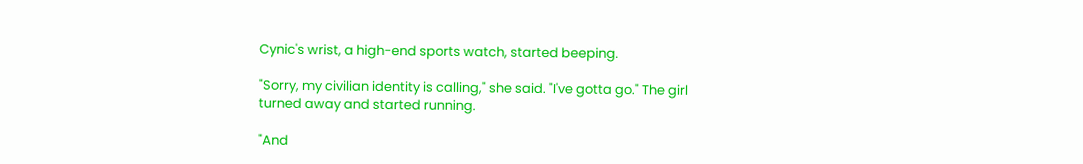Cynic's wrist, a high-end sports watch, started beeping.

"Sorry, my civilian identity is calling," she said. "I've gotta go." The girl turned away and started running.

"And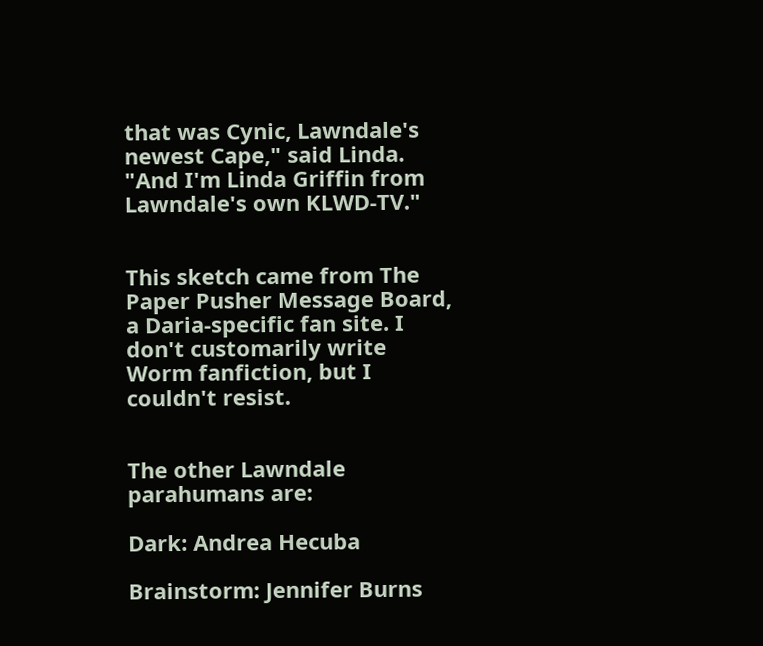that was Cynic, Lawndale's newest Cape," said Linda. "And I'm Linda Griffin from Lawndale's own KLWD-TV."


This sketch came from The Paper Pusher Message Board, a Daria-specific fan site. I don't customarily write Worm fanfiction, but I couldn't resist.


The other Lawndale parahumans are:

Dark: Andrea Hecuba

Brainstorm: Jennifer Burns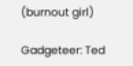(burnout girl)

Gadgeteer: Ted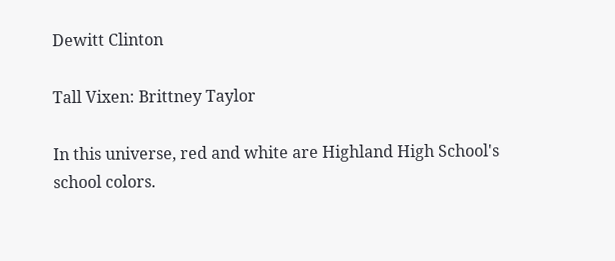Dewitt Clinton

Tall Vixen: Brittney Taylor

In this universe, red and white are Highland High School's school colors.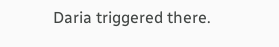Daria triggered there.